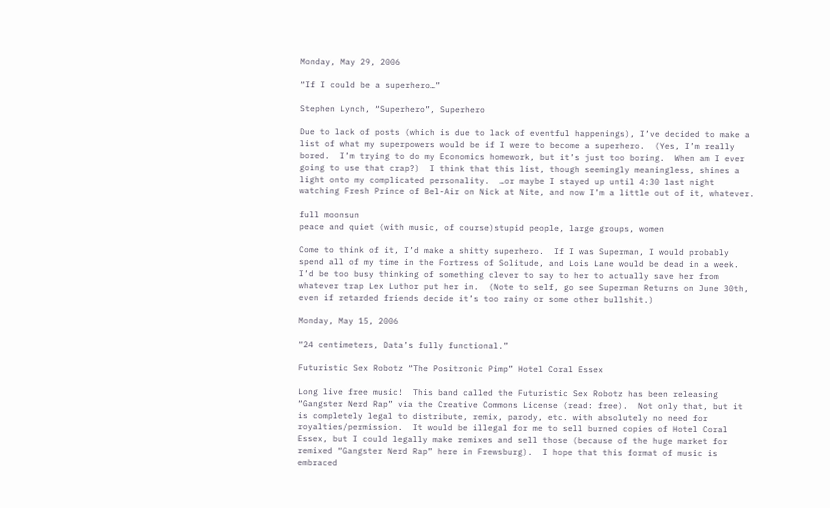Monday, May 29, 2006

“If I could be a superhero…”

Stephen Lynch, “Superhero”, Superhero

Due to lack of posts (which is due to lack of eventful happenings), I’ve decided to make a list of what my superpowers would be if I were to become a superhero.  (Yes, I’m really bored.  I’m trying to do my Economics homework, but it’s just too boring.  When am I ever going to use that crap?)  I think that this list, though seemingly meaningless, shines a light onto my complicated personality.  …or maybe I stayed up until 4:30 last night watching Fresh Prince of Bel-Air on Nick at Nite, and now I’m a little out of it, whatever.

full moonsun
peace and quiet (with music, of course)stupid people, large groups, women

Come to think of it, I’d make a shitty superhero.  If I was Superman, I would probably spend all of my time in the Fortress of Solitude, and Lois Lane would be dead in a week.  I’d be too busy thinking of something clever to say to her to actually save her from whatever trap Lex Luthor put her in.  (Note to self, go see Superman Returns on June 30th, even if retarded friends decide it’s too rainy or some other bullshit.)

Monday, May 15, 2006

“24 centimeters, Data’s fully functional.”

Futuristic Sex Robotz “The Positronic Pimp” Hotel Coral Essex

Long live free music!  This band called the Futuristic Sex Robotz has been releasing “Gangster Nerd Rap” via the Creative Commons License (read: free).  Not only that, but it is completely legal to distribute, remix, parody, etc. with absolutely no need for royalties/permission.  It would be illegal for me to sell burned copies of Hotel Coral Essex, but I could legally make remixes and sell those (because of the huge market for remixed “Gangster Nerd Rap” here in Frewsburg).  I hope that this format of music is embraced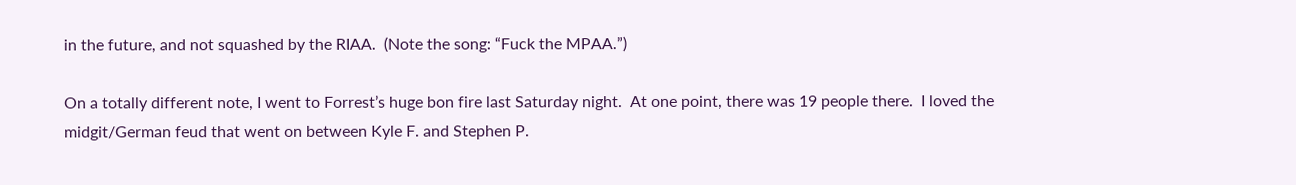in the future, and not squashed by the RIAA.  (Note the song: “Fuck the MPAA.”)

On a totally different note, I went to Forrest’s huge bon fire last Saturday night.  At one point, there was 19 people there.  I loved the midgit/German feud that went on between Kyle F. and Stephen P.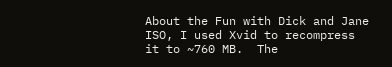About the Fun with Dick and Jane ISO, I used Xvid to recompress it to ~760 MB.  The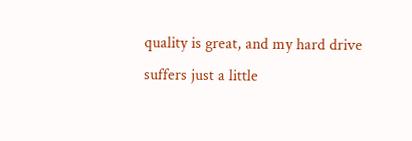quality is great, and my hard drive suffers just a little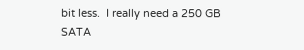bit less.  I really need a 250 GB SATA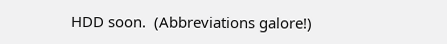HDD soon.  (Abbreviations galore!)